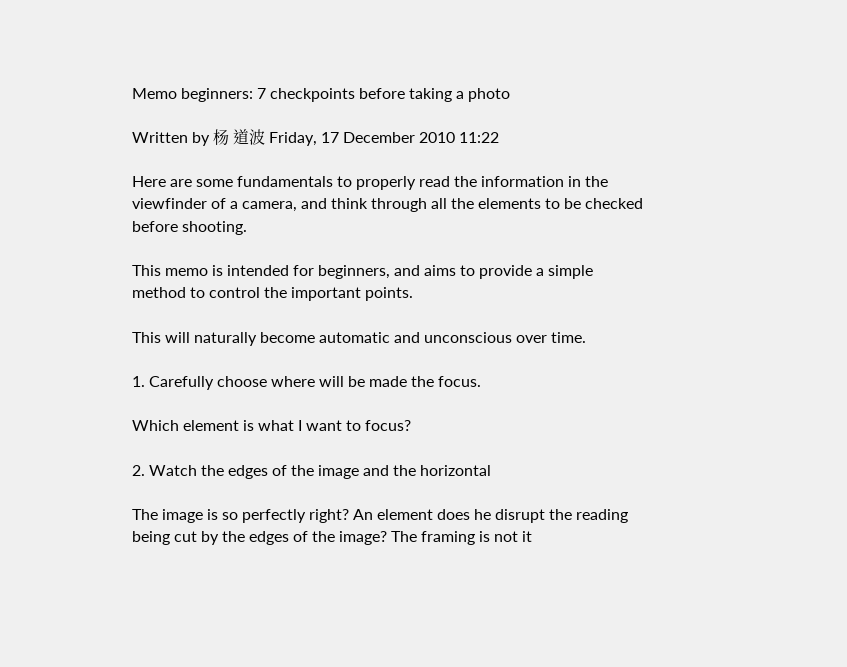Memo beginners: 7 checkpoints before taking a photo

Written by 杨 道波 Friday, 17 December 2010 11:22

Here are some fundamentals to properly read the information in the viewfinder of a camera, and think through all the elements to be checked before shooting.

This memo is intended for beginners, and aims to provide a simple method to control the important points.

This will naturally become automatic and unconscious over time.

1. Carefully choose where will be made the focus.

Which element is what I want to focus?

2. Watch the edges of the image and the horizontal

The image is so perfectly right? An element does he disrupt the reading being cut by the edges of the image? The framing is not it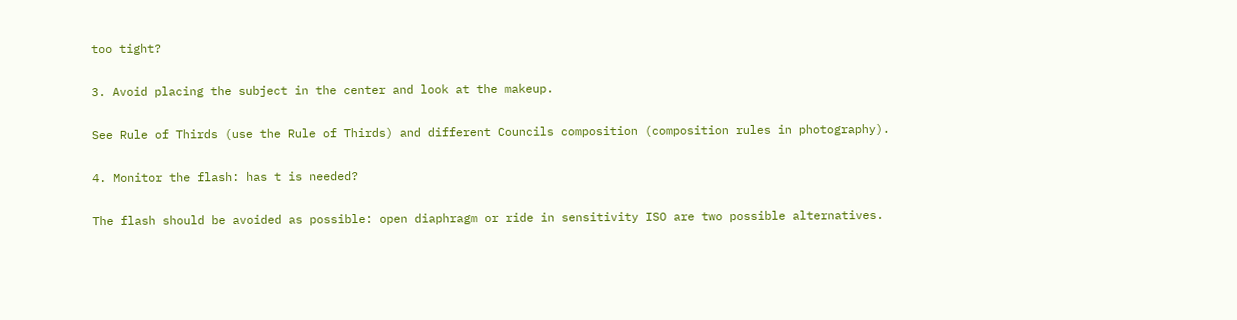too tight?

3. Avoid placing the subject in the center and look at the makeup.

See Rule of Thirds (use the Rule of Thirds) and different Councils composition (composition rules in photography).

4. Monitor the flash: has t is needed?

The flash should be avoided as possible: open diaphragm or ride in sensitivity ISO are two possible alternatives.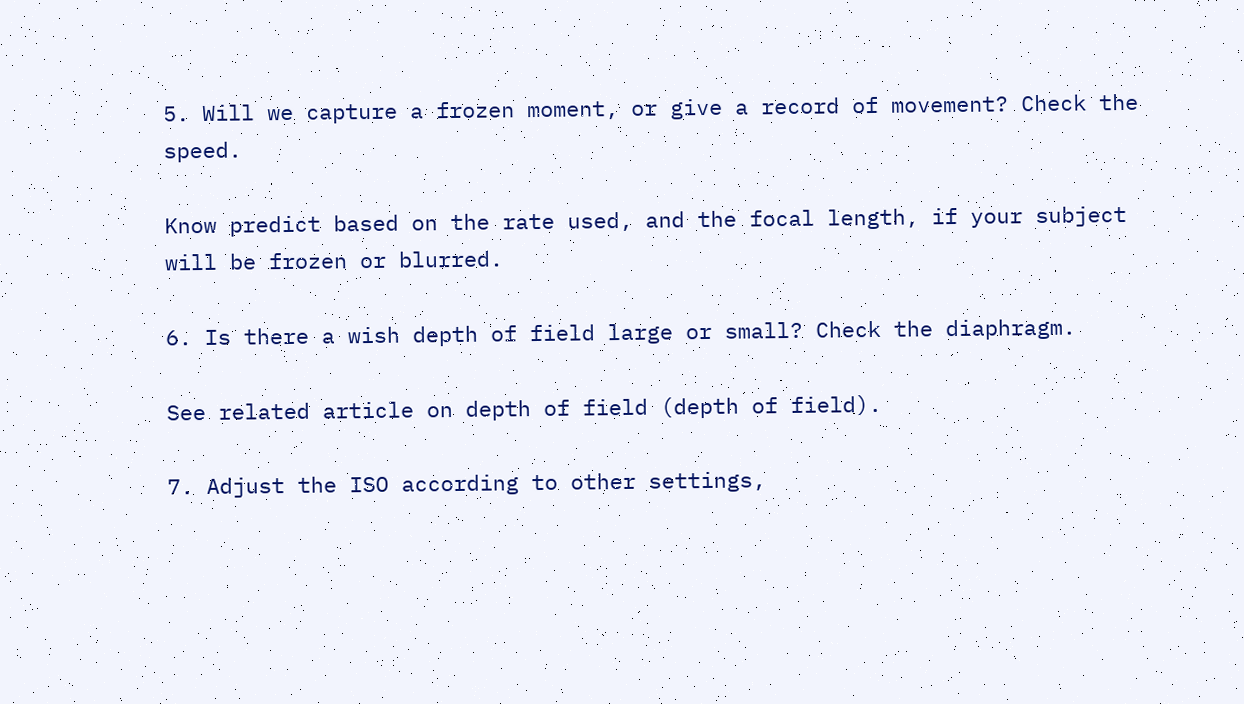5. Will we capture a frozen moment, or give a record of movement? Check the speed.

Know predict based on the rate used, and the focal length, if your subject will be frozen or blurred.

6. Is there a wish depth of field large or small? Check the diaphragm.

See related article on depth of field (depth of field).

7. Adjust the ISO according to other settings,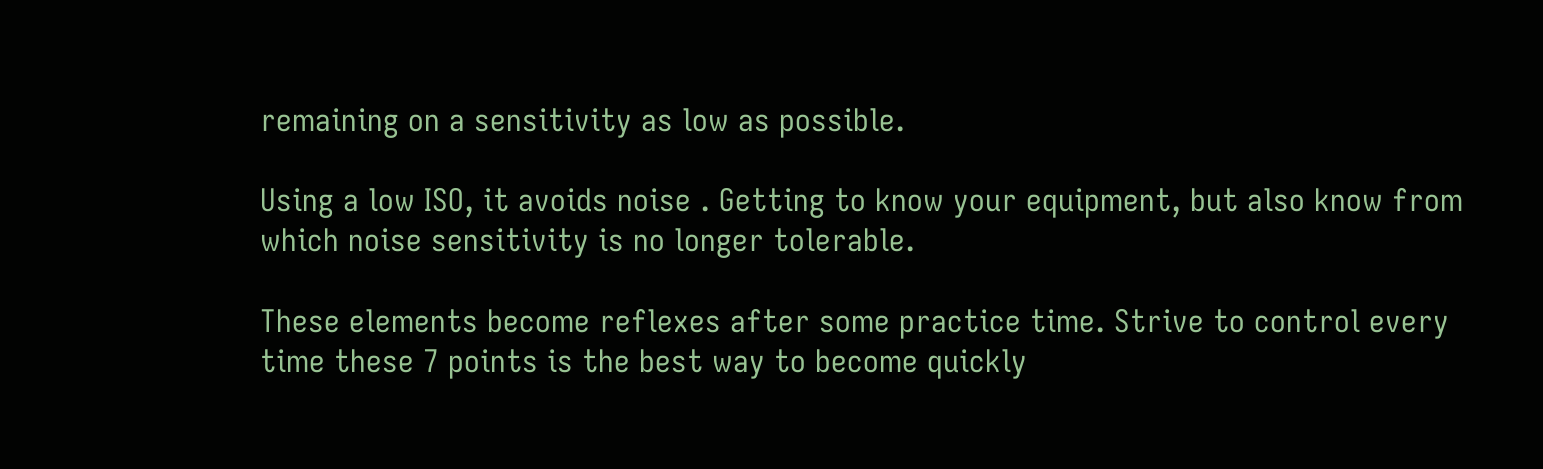remaining on a sensitivity as low as possible.

Using a low ISO, it avoids noise . Getting to know your equipment, but also know from which noise sensitivity is no longer tolerable.

These elements become reflexes after some practice time. Strive to control every time these 7 points is the best way to become quickly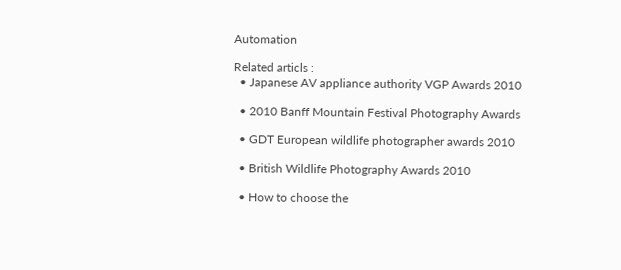Automation

Related articls :
  • Japanese AV appliance authority VGP Awards 2010

  • 2010 Banff Mountain Festival Photography Awards

  • GDT European wildlife photographer awards 2010

  • British Wildlife Photography Awards 2010

  • How to choose the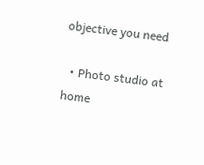objective you need

  • Photo studio at home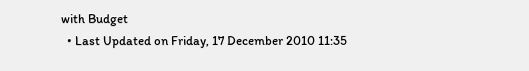with Budget
  • Last Updated on Friday, 17 December 2010 11:35